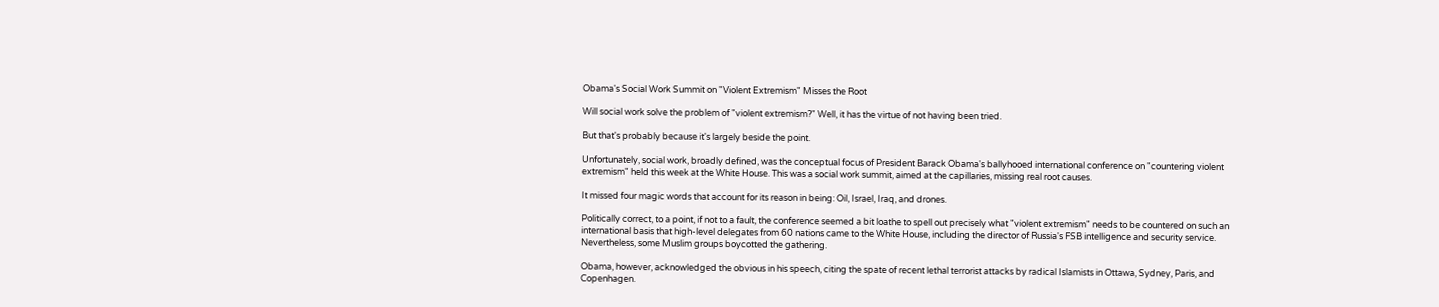Obama's Social Work Summit on "Violent Extremism" Misses the Root

Will social work solve the problem of "violent extremism?" Well, it has the virtue of not having been tried.

But that's probably because it's largely beside the point.

Unfortunately, social work, broadly defined, was the conceptual focus of President Barack Obama's ballyhooed international conference on "countering violent extremism" held this week at the White House. This was a social work summit, aimed at the capillaries, missing real root causes.

It missed four magic words that account for its reason in being: Oil, Israel, Iraq, and drones.

Politically correct, to a point, if not to a fault, the conference seemed a bit loathe to spell out precisely what "violent extremism" needs to be countered on such an international basis that high-level delegates from 60 nations came to the White House, including the director of Russia's FSB intelligence and security service. Nevertheless, some Muslim groups boycotted the gathering.

Obama, however, acknowledged the obvious in his speech, citing the spate of recent lethal terrorist attacks by radical Islamists in Ottawa, Sydney, Paris, and Copenhagen.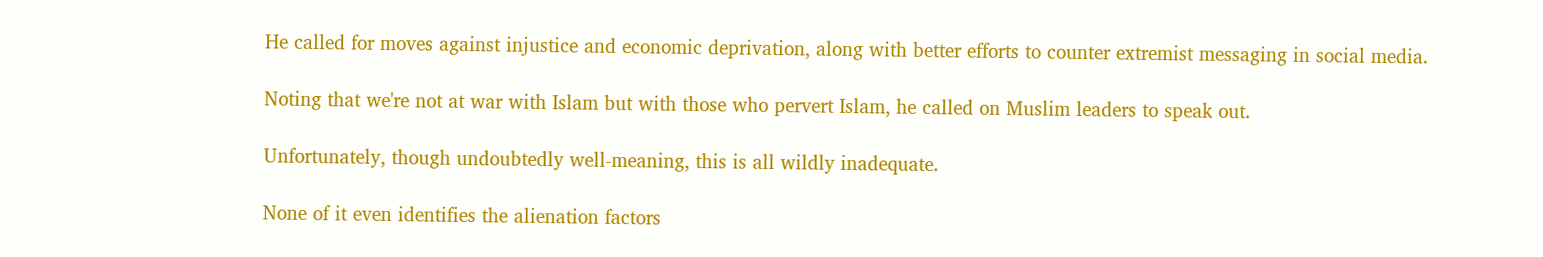He called for moves against injustice and economic deprivation, along with better efforts to counter extremist messaging in social media.

Noting that we're not at war with Islam but with those who pervert Islam, he called on Muslim leaders to speak out.

Unfortunately, though undoubtedly well-meaning, this is all wildly inadequate.

None of it even identifies the alienation factors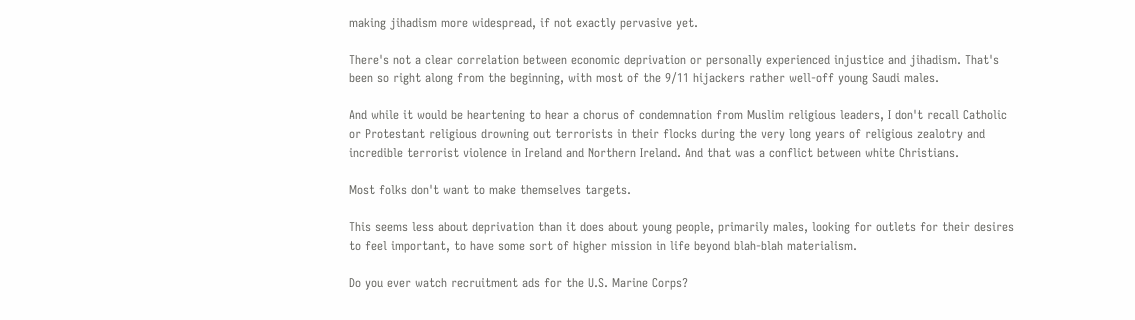making jihadism more widespread, if not exactly pervasive yet.

There's not a clear correlation between economic deprivation or personally experienced injustice and jihadism. That's been so right along from the beginning, with most of the 9/11 hijackers rather well-off young Saudi males.

And while it would be heartening to hear a chorus of condemnation from Muslim religious leaders, I don't recall Catholic or Protestant religious drowning out terrorists in their flocks during the very long years of religious zealotry and incredible terrorist violence in Ireland and Northern Ireland. And that was a conflict between white Christians.

Most folks don't want to make themselves targets.

This seems less about deprivation than it does about young people, primarily males, looking for outlets for their desires to feel important, to have some sort of higher mission in life beyond blah-blah materialism.

Do you ever watch recruitment ads for the U.S. Marine Corps?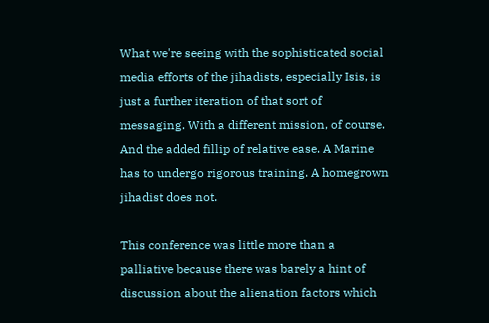What we're seeing with the sophisticated social media efforts of the jihadists, especially Isis, is just a further iteration of that sort of messaging. With a different mission, of course. And the added fillip of relative ease. A Marine has to undergo rigorous training. A homegrown jihadist does not.

This conference was little more than a palliative because there was barely a hint of discussion about the alienation factors which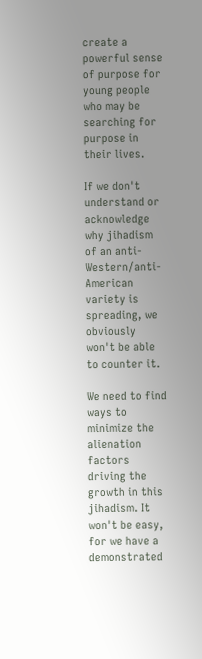create a powerful sense of purpose for young people who may be searching for purpose in their lives.

If we don't understand or acknowledge why jihadism of an anti-Western/anti-American variety is spreading, we obviously won't be able to counter it.

We need to find ways to minimize the alienation factors driving the growth in this jihadism. It won't be easy, for we have a demonstrated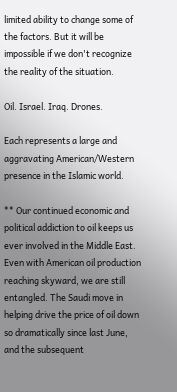limited ability to change some of the factors. But it will be impossible if we don't recognize the reality of the situation.

Oil. Israel. Iraq. Drones.

Each represents a large and aggravating American/Western presence in the Islamic world.

** Our continued economic and political addiction to oil keeps us ever involved in the Middle East. Even with American oil production reaching skyward, we are still entangled. The Saudi move in helping drive the price of oil down so dramatically since last June, and the subsequent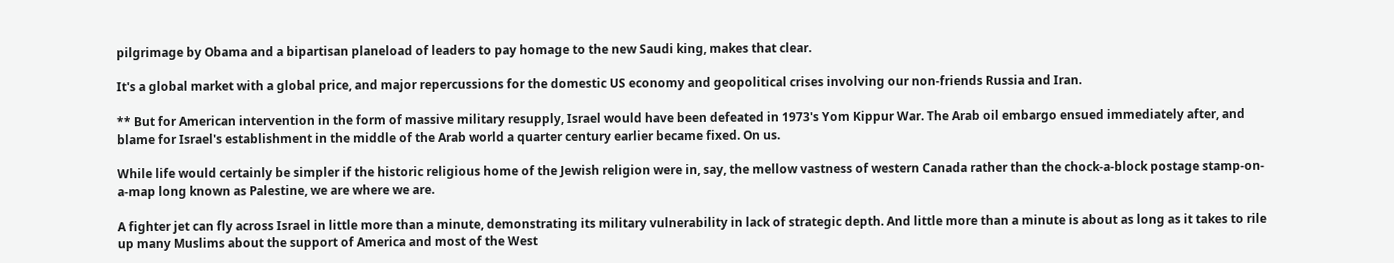pilgrimage by Obama and a bipartisan planeload of leaders to pay homage to the new Saudi king, makes that clear.

It's a global market with a global price, and major repercussions for the domestic US economy and geopolitical crises involving our non-friends Russia and Iran.

** But for American intervention in the form of massive military resupply, Israel would have been defeated in 1973's Yom Kippur War. The Arab oil embargo ensued immediately after, and blame for Israel's establishment in the middle of the Arab world a quarter century earlier became fixed. On us.

While life would certainly be simpler if the historic religious home of the Jewish religion were in, say, the mellow vastness of western Canada rather than the chock-a-block postage stamp-on-a-map long known as Palestine, we are where we are.

A fighter jet can fly across Israel in little more than a minute, demonstrating its military vulnerability in lack of strategic depth. And little more than a minute is about as long as it takes to rile up many Muslims about the support of America and most of the West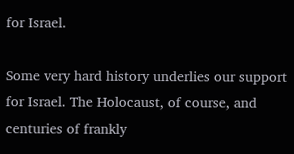for Israel.

Some very hard history underlies our support for Israel. The Holocaust, of course, and centuries of frankly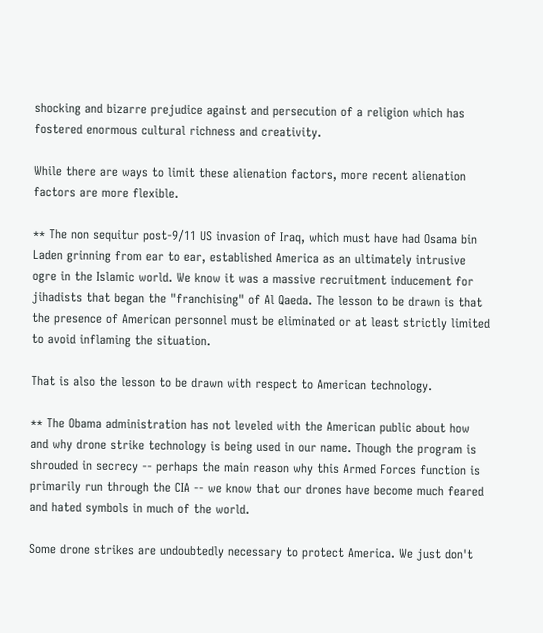shocking and bizarre prejudice against and persecution of a religion which has fostered enormous cultural richness and creativity.

While there are ways to limit these alienation factors, more recent alienation factors are more flexible.

** The non sequitur post-9/11 US invasion of Iraq, which must have had Osama bin Laden grinning from ear to ear, established America as an ultimately intrusive ogre in the Islamic world. We know it was a massive recruitment inducement for jihadists that began the "franchising" of Al Qaeda. The lesson to be drawn is that the presence of American personnel must be eliminated or at least strictly limited to avoid inflaming the situation.

That is also the lesson to be drawn with respect to American technology.

** The Obama administration has not leveled with the American public about how and why drone strike technology is being used in our name. Though the program is shrouded in secrecy -- perhaps the main reason why this Armed Forces function is primarily run through the CIA -- we know that our drones have become much feared and hated symbols in much of the world.

Some drone strikes are undoubtedly necessary to protect America. We just don't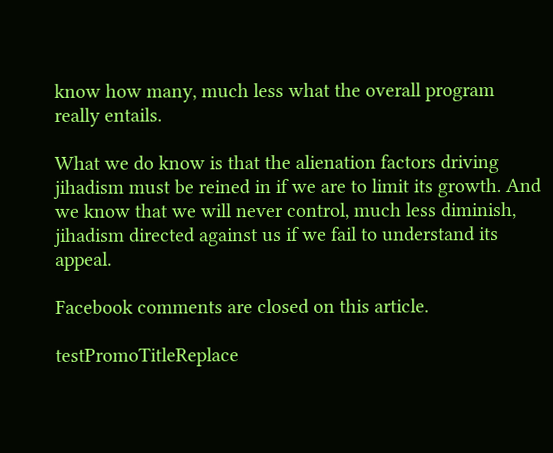know how many, much less what the overall program really entails.

What we do know is that the alienation factors driving jihadism must be reined in if we are to limit its growth. And we know that we will never control, much less diminish, jihadism directed against us if we fail to understand its appeal.

Facebook comments are closed on this article.

testPromoTitleReplace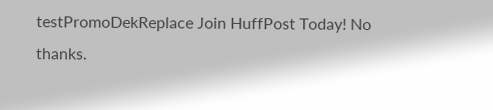testPromoDekReplace Join HuffPost Today! No thanks.